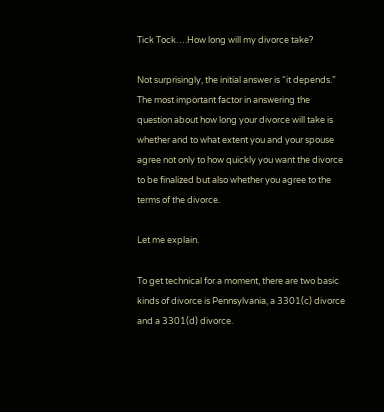Tick Tock….How long will my divorce take?

Not surprisingly, the initial answer is “it depends.” The most important factor in answering the question about how long your divorce will take is whether and to what extent you and your spouse agree not only to how quickly you want the divorce to be finalized but also whether you agree to the terms of the divorce.

Let me explain.

To get technical for a moment, there are two basic kinds of divorce is Pennsylvania, a 3301(c) divorce and a 3301(d) divorce.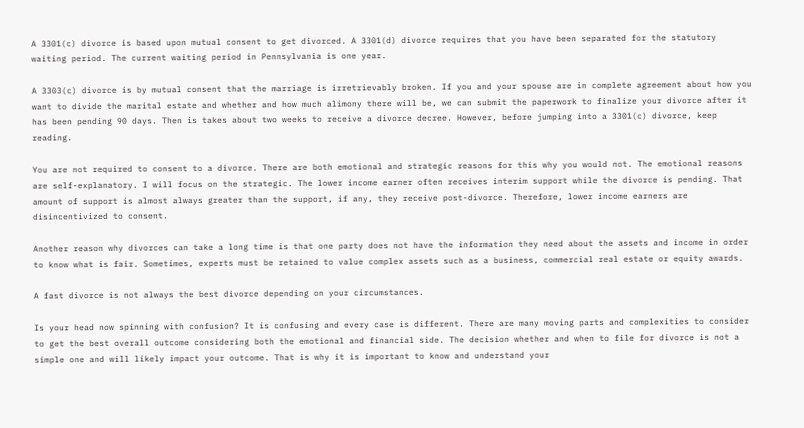A 3301(c) divorce is based upon mutual consent to get divorced. A 3301(d) divorce requires that you have been separated for the statutory waiting period. The current waiting period in Pennsylvania is one year.

A 3303(c) divorce is by mutual consent that the marriage is irretrievably broken. If you and your spouse are in complete agreement about how you want to divide the marital estate and whether and how much alimony there will be, we can submit the paperwork to finalize your divorce after it has been pending 90 days. Then is takes about two weeks to receive a divorce decree. However, before jumping into a 3301(c) divorce, keep reading.

You are not required to consent to a divorce. There are both emotional and strategic reasons for this why you would not. The emotional reasons are self-explanatory. I will focus on the strategic. The lower income earner often receives interim support while the divorce is pending. That amount of support is almost always greater than the support, if any, they receive post-divorce. Therefore, lower income earners are disincentivized to consent.

Another reason why divorces can take a long time is that one party does not have the information they need about the assets and income in order to know what is fair. Sometimes, experts must be retained to value complex assets such as a business, commercial real estate or equity awards.

A fast divorce is not always the best divorce depending on your circumstances.

Is your head now spinning with confusion? It is confusing and every case is different. There are many moving parts and complexities to consider to get the best overall outcome considering both the emotional and financial side. The decision whether and when to file for divorce is not a simple one and will likely impact your outcome. That is why it is important to know and understand your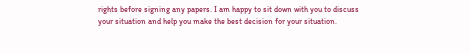rights before signing any papers. I am happy to sit down with you to discuss your situation and help you make the best decision for your situation.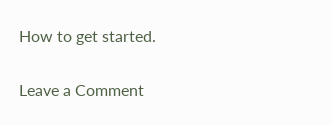How to get started.

Leave a Comment